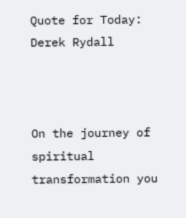Quote for Today: Derek Rydall



On the journey of spiritual transformation you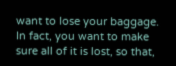want to lose your baggage. In fact, you want to make sure all of it is lost, so that,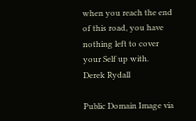when you reach the end of this road, you have nothing left to cover your Self up with.
Derek Rydall

Public Domain Image via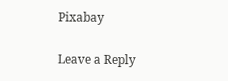Pixabay

Leave a Reply